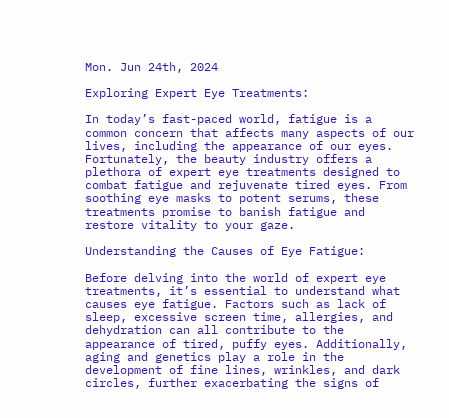Mon. Jun 24th, 2024

Exploring Expert Eye Treatments:

In today’s fast-paced world, fatigue is a common concern that affects many aspects of our lives, including the appearance of our eyes. Fortunately, the beauty industry offers a plethora of expert eye treatments designed to combat fatigue and rejuvenate tired eyes. From soothing eye masks to potent serums, these treatments promise to banish fatigue and restore vitality to your gaze.

Understanding the Causes of Eye Fatigue:

Before delving into the world of expert eye treatments, it’s essential to understand what causes eye fatigue. Factors such as lack of sleep, excessive screen time, allergies, and dehydration can all contribute to the appearance of tired, puffy eyes. Additionally, aging and genetics play a role in the development of fine lines, wrinkles, and dark circles, further exacerbating the signs of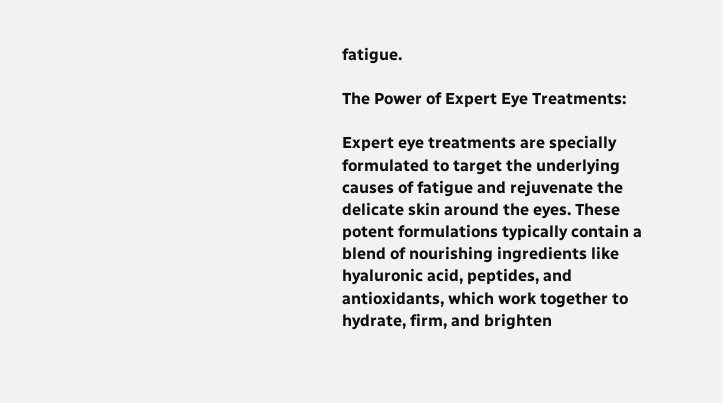fatigue.

The Power of Expert Eye Treatments:

Expert eye treatments are specially formulated to target the underlying causes of fatigue and rejuvenate the delicate skin around the eyes. These potent formulations typically contain a blend of nourishing ingredients like hyaluronic acid, peptides, and antioxidants, which work together to hydrate, firm, and brighten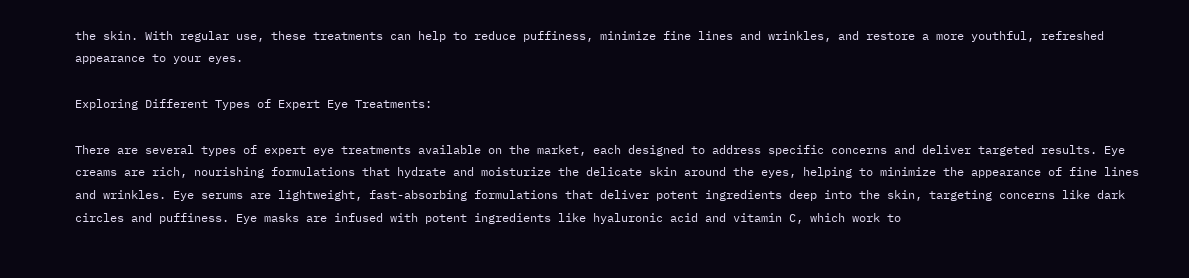the skin. With regular use, these treatments can help to reduce puffiness, minimize fine lines and wrinkles, and restore a more youthful, refreshed appearance to your eyes.

Exploring Different Types of Expert Eye Treatments:

There are several types of expert eye treatments available on the market, each designed to address specific concerns and deliver targeted results. Eye creams are rich, nourishing formulations that hydrate and moisturize the delicate skin around the eyes, helping to minimize the appearance of fine lines and wrinkles. Eye serums are lightweight, fast-absorbing formulations that deliver potent ingredients deep into the skin, targeting concerns like dark circles and puffiness. Eye masks are infused with potent ingredients like hyaluronic acid and vitamin C, which work to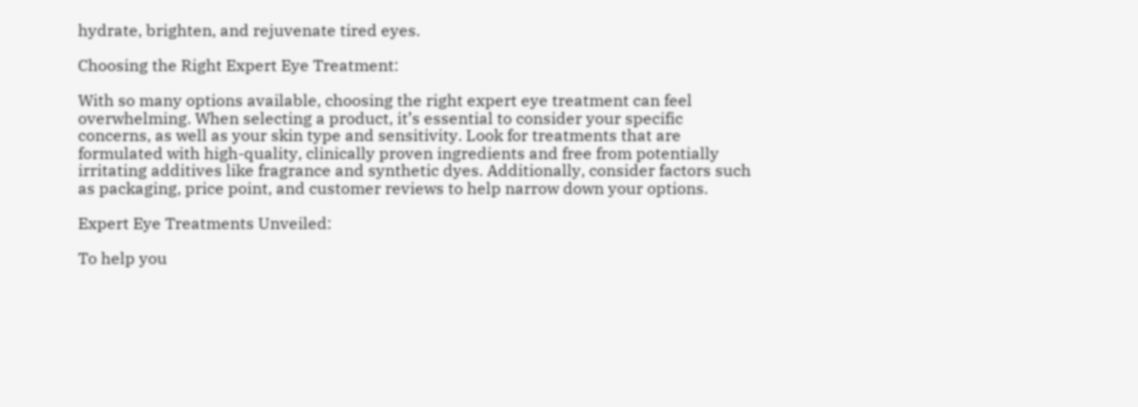hydrate, brighten, and rejuvenate tired eyes.

Choosing the Right Expert Eye Treatment:

With so many options available, choosing the right expert eye treatment can feel overwhelming. When selecting a product, it’s essential to consider your specific concerns, as well as your skin type and sensitivity. Look for treatments that are formulated with high-quality, clinically proven ingredients and free from potentially irritating additives like fragrance and synthetic dyes. Additionally, consider factors such as packaging, price point, and customer reviews to help narrow down your options.

Expert Eye Treatments Unveiled:

To help you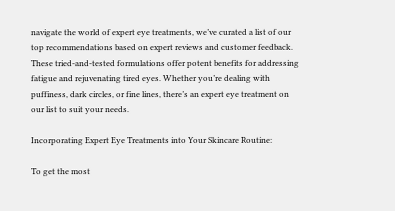navigate the world of expert eye treatments, we’ve curated a list of our top recommendations based on expert reviews and customer feedback. These tried-and-tested formulations offer potent benefits for addressing fatigue and rejuvenating tired eyes. Whether you’re dealing with puffiness, dark circles, or fine lines, there’s an expert eye treatment on our list to suit your needs.

Incorporating Expert Eye Treatments into Your Skincare Routine:

To get the most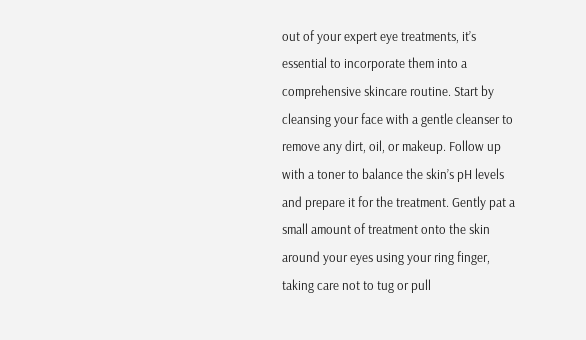out of your expert eye treatments, it’s essential to incorporate them into a comprehensive skincare routine. Start by cleansing your face with a gentle cleanser to remove any dirt, oil, or makeup. Follow up with a toner to balance the skin’s pH levels and prepare it for the treatment. Gently pat a small amount of treatment onto the skin around your eyes using your ring finger, taking care not to tug or pull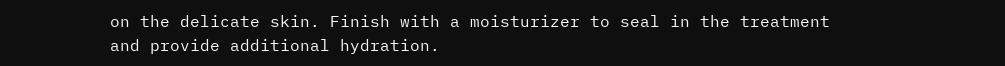on the delicate skin. Finish with a moisturizer to seal in the treatment and provide additional hydration.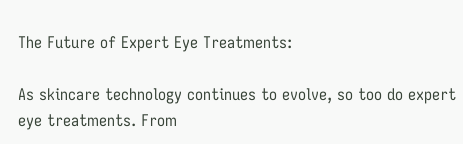The Future of Expert Eye Treatments:

As skincare technology continues to evolve, so too do expert eye treatments. From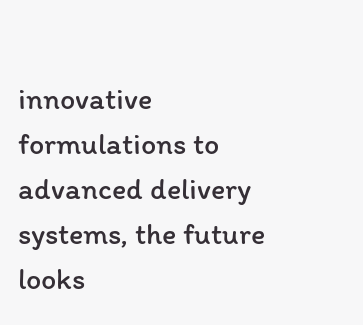innovative formulations to advanced delivery systems, the future looks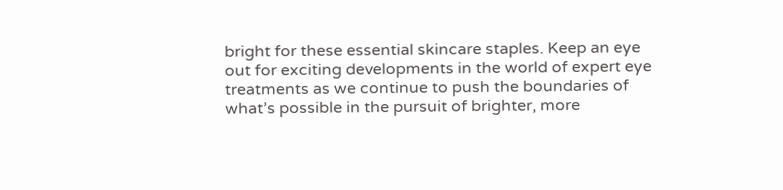bright for these essential skincare staples. Keep an eye out for exciting developments in the world of expert eye treatments as we continue to push the boundaries of what’s possible in the pursuit of brighter, more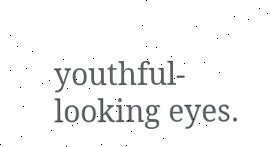youthful-looking eyes.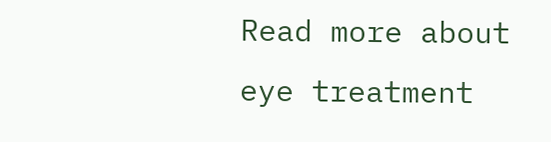Read more about eye treatment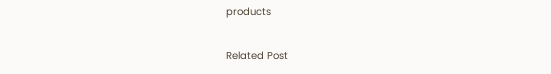products

Related Post